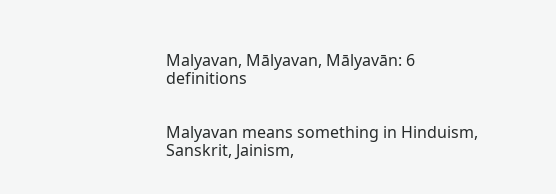Malyavan, Mālyavan, Mālyavān: 6 definitions


Malyavan means something in Hinduism, Sanskrit, Jainism,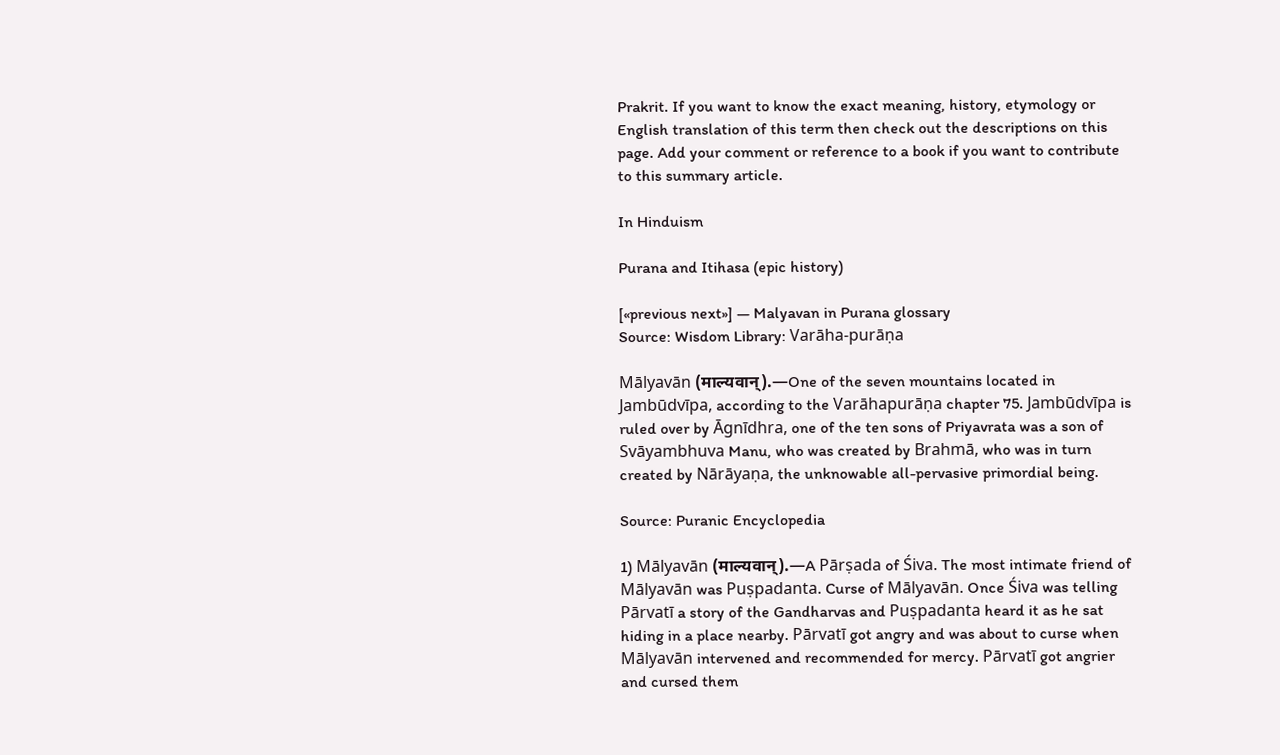Prakrit. If you want to know the exact meaning, history, etymology or English translation of this term then check out the descriptions on this page. Add your comment or reference to a book if you want to contribute to this summary article.

In Hinduism

Purana and Itihasa (epic history)

[«previous next»] — Malyavan in Purana glossary
Source: Wisdom Library: Varāha-purāṇa

Mālyavān (माल्यवान्).—One of the seven mountains located in Jambūdvīpa, according to the Varāhapurāṇa chapter 75. Jambūdvīpa is ruled over by Āgnīdhra, one of the ten sons of Priyavrata was a son of Svāyambhuva Manu, who was created by Brahmā, who was in turn created by Nārāyaṇa, the unknowable all-pervasive primordial being.

Source: Puranic Encyclopedia

1) Mālyavān (माल्यवान्).—A Pārṣada of Śiva. The most intimate friend of Mālyavān was Puṣpadanta. Curse of Mālyavān. Once Śiva was telling Pārvatī a story of the Gandharvas and Puṣpadanta heard it as he sat hiding in a place nearby. Pārvatī got angry and was about to curse when Mālyavān intervened and recommended for mercy. Pārvatī got angrier and cursed them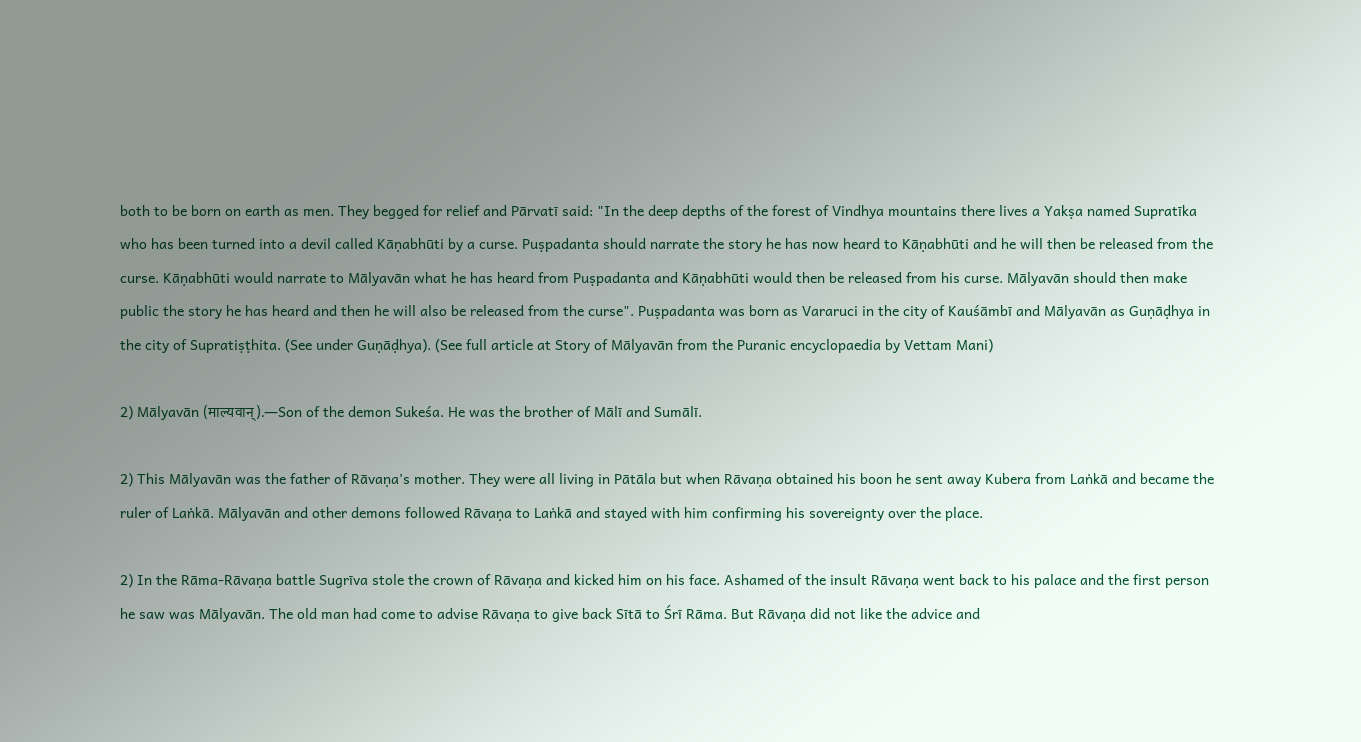both to be born on earth as men. They begged for relief and Pārvatī said: "In the deep depths of the forest of Vindhya mountains there lives a Yakṣa named Supratīka who has been turned into a devil called Kāṇabhūti by a curse. Puṣpadanta should narrate the story he has now heard to Kāṇabhūti and he will then be released from the curse. Kāṇabhūti would narrate to Mālyavān what he has heard from Puṣpadanta and Kāṇabhūti would then be released from his curse. Mālyavān should then make public the story he has heard and then he will also be released from the curse". Puṣpadanta was born as Vararuci in the city of Kauśāmbī and Mālyavān as Guṇāḍhya in the city of Supratiṣṭhita. (See under Guṇāḍhya). (See full article at Story of Mālyavān from the Puranic encyclopaedia by Vettam Mani)

2) Mālyavān (माल्यवान्).—Son of the demon Sukeśa. He was the brother of Mālī and Sumālī.

2) This Mālyavān was the father of Rāvaṇa’s mother. They were all living in Pātāla but when Rāvaṇa obtained his boon he sent away Kubera from Laṅkā and became the ruler of Laṅkā. Mālyavān and other demons followed Rāvaṇa to Laṅkā and stayed with him confirming his sovereignty over the place.

2) In the Rāma-Rāvaṇa battle Sugrīva stole the crown of Rāvaṇa and kicked him on his face. Ashamed of the insult Rāvaṇa went back to his palace and the first person he saw was Mālyavān. The old man had come to advise Rāvaṇa to give back Sītā to Śrī Rāma. But Rāvaṇa did not like the advice and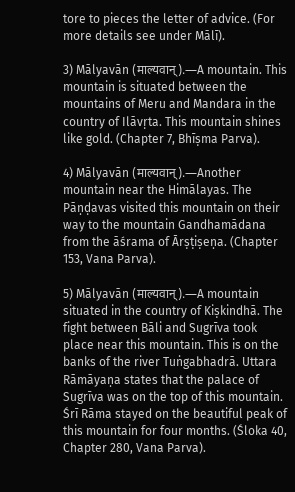tore to pieces the letter of advice. (For more details see under Mālī).

3) Mālyavān (माल्यवान्).—A mountain. This mountain is situated between the mountains of Meru and Mandara in the country of Ilāvṛta. This mountain shines like gold. (Chapter 7, Bhīṣma Parva).

4) Mālyavān (माल्यवान्).—Another mountain near the Himālayas. The Pāṇḍavas visited this mountain on their way to the mountain Gandhamādana from the āśrama of Ārṣṭiṣeṇa. (Chapter 153, Vana Parva).

5) Mālyavān (माल्यवान्).—A mountain situated in the country of Kiṣkindhā. The fight between Bāli and Sugrīva took place near this mountain. This is on the banks of the river Tuṅgabhadrā. Uttara Rāmāyaṇa states that the palace of Sugrīva was on the top of this mountain. Śrī Rāma stayed on the beautiful peak of this mountain for four months. (Śloka 40, Chapter 280, Vana Parva).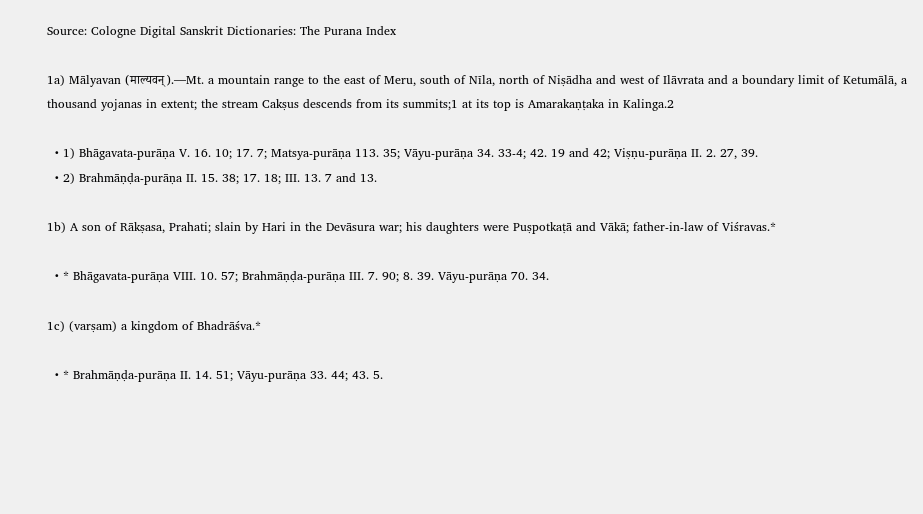Source: Cologne Digital Sanskrit Dictionaries: The Purana Index

1a) Mālyavan (माल्यवन्).—Mt. a mountain range to the east of Meru, south of Nīla, north of Niṣādha and west of Ilāvrata and a boundary limit of Ketumālā, a thousand yojanas in extent; the stream Cakṣus descends from its summits;1 at its top is Amarakaṇṭaka in Kalinga.2

  • 1) Bhāgavata-purāṇa V. 16. 10; 17. 7; Matsya-purāṇa 113. 35; Vāyu-purāṇa 34. 33-4; 42. 19 and 42; Viṣṇu-purāṇa II. 2. 27, 39.
  • 2) Brahmāṇḍa-purāṇa II. 15. 38; 17. 18; III. 13. 7 and 13.

1b) A son of Rākṣasa, Prahati; slain by Hari in the Devāsura war; his daughters were Puṣpotkaṭā and Vākā; father-in-law of Viśravas.*

  • * Bhāgavata-purāṇa VIII. 10. 57; Brahmāṇḍa-purāṇa III. 7. 90; 8. 39. Vāyu-purāṇa 70. 34.

1c) (varṣam) a kingdom of Bhadrāśva.*

  • * Brahmāṇḍa-purāṇa II. 14. 51; Vāyu-purāṇa 33. 44; 43. 5.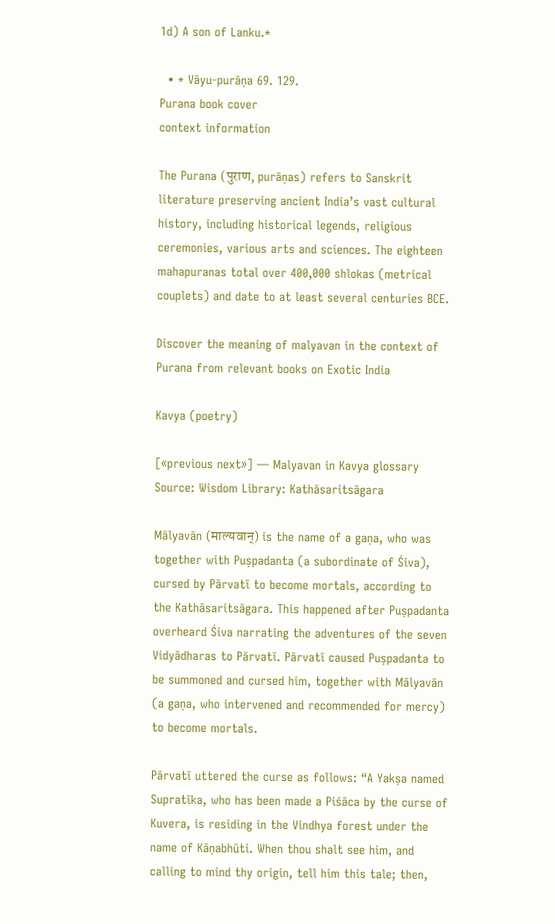1d) A son of Lanku.*

  • * Vāyu-purāṇa 69. 129.
Purana book cover
context information

The Purana (पुराण, purāṇas) refers to Sanskrit literature preserving ancient India’s vast cultural history, including historical legends, religious ceremonies, various arts and sciences. The eighteen mahapuranas total over 400,000 shlokas (metrical couplets) and date to at least several centuries BCE.

Discover the meaning of malyavan in the context of Purana from relevant books on Exotic India

Kavya (poetry)

[«previous next»] — Malyavan in Kavya glossary
Source: Wisdom Library: Kathāsaritsāgara

Mālyavān (माल्यवान्) is the name of a gaṇa, who was together with Puṣpadanta (a subordinate of Śiva), cursed by Pārvatī to become mortals, according to the Kathāsaritsāgara. This happened after Puṣpadanta overheard Śiva narrating the adventures of the seven Vidyādharas to Pārvatī. Pārvatī caused Puṣpadanta to be summoned and cursed him, together with Mālyavān (a gaṇa, who intervened and recommended for mercy) to become mortals.

Pārvatī uttered the curse as follows: “A Yakṣa named Supratīka, who has been made a Piśāca by the curse of Kuvera, is residing in the Vindhya forest under the name of Kāṇabhūti. When thou shalt see him, and calling to mind thy origin, tell him this tale; then,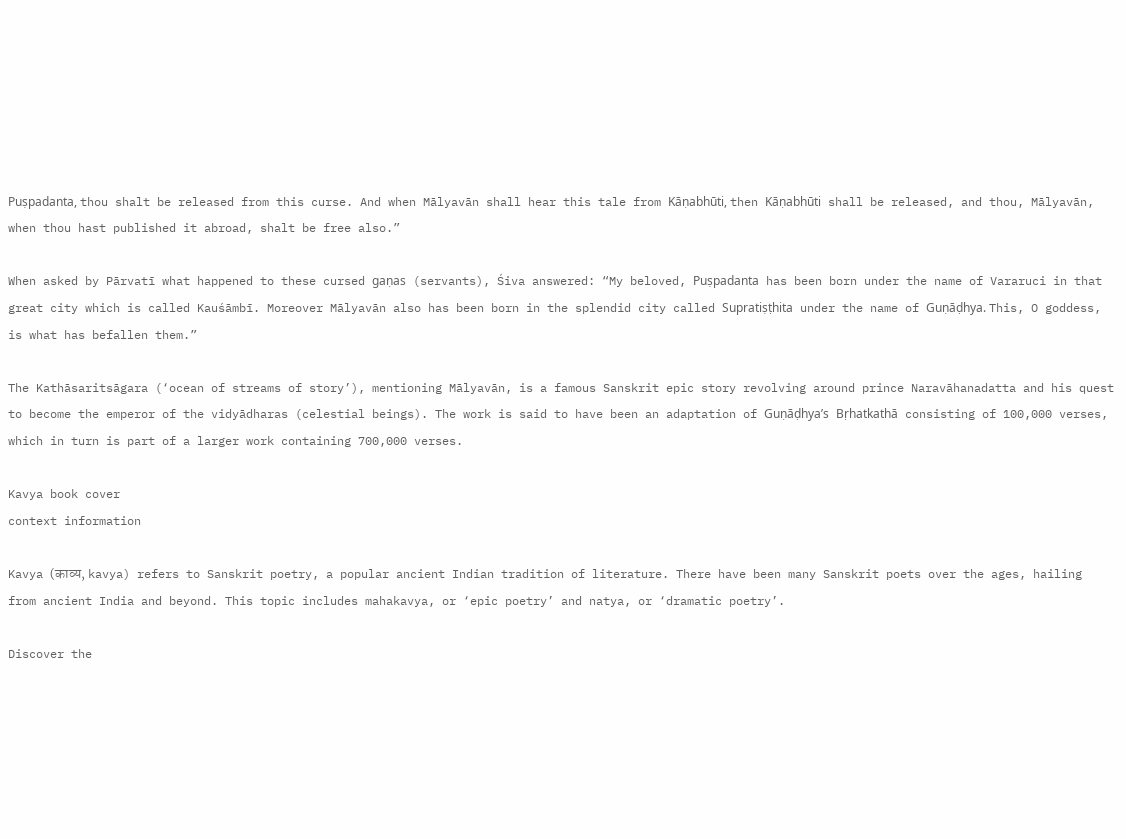Puṣpadanta, thou shalt be released from this curse. And when Mālyavān shall hear this tale from Kāṇabhūti, then Kāṇabhūti shall be released, and thou, Mālyavān, when thou hast published it abroad, shalt be free also.”

When asked by Pārvatī what happened to these cursed gaṇas (servants), Śiva answered: “My beloved, Puṣpadanta has been born under the name of Vararuci in that great city which is called Kauśāmbī. Moreover Mālyavān also has been born in the splendid city called Supratiṣṭhita under the name of Guṇāḍhya. This, O goddess, is what has befallen them.”

The Kathāsaritsāgara (‘ocean of streams of story’), mentioning Mālyavān, is a famous Sanskrit epic story revolving around prince Naravāhanadatta and his quest to become the emperor of the vidyādharas (celestial beings). The work is said to have been an adaptation of Guṇāḍhya’s Bṛhatkathā consisting of 100,000 verses, which in turn is part of a larger work containing 700,000 verses.

Kavya book cover
context information

Kavya (काव्य, kavya) refers to Sanskrit poetry, a popular ancient Indian tradition of literature. There have been many Sanskrit poets over the ages, hailing from ancient India and beyond. This topic includes mahakavya, or ‘epic poetry’ and natya, or ‘dramatic poetry’.

Discover the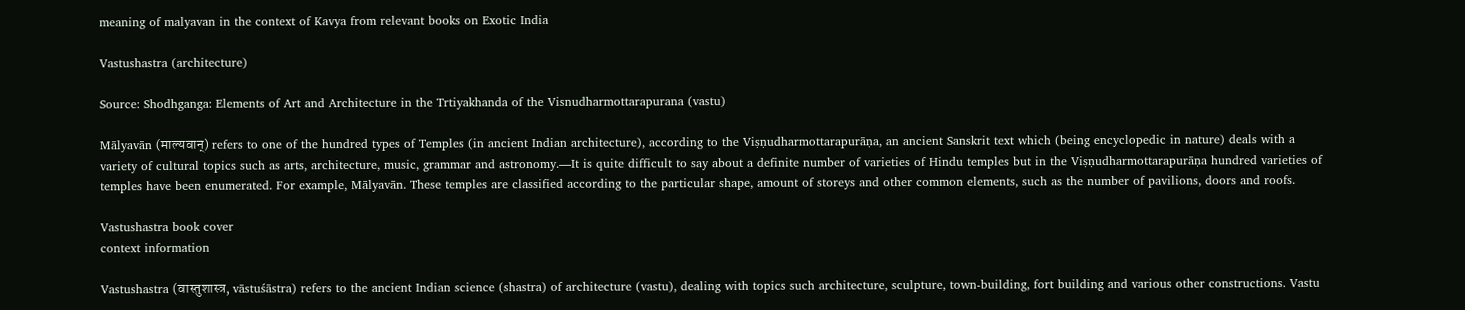meaning of malyavan in the context of Kavya from relevant books on Exotic India

Vastushastra (architecture)

Source: Shodhganga: Elements of Art and Architecture in the Trtiyakhanda of the Visnudharmottarapurana (vastu)

Mālyavān (माल्यवान्) refers to one of the hundred types of Temples (in ancient Indian architecture), according to the Viṣṇudharmottarapurāṇa, an ancient Sanskrit text which (being encyclopedic in nature) deals with a variety of cultural topics such as arts, architecture, music, grammar and astronomy.—It is quite difficult to say about a definite number of varieties of Hindu temples but in the Viṣṇudharmottarapurāṇa hundred varieties of temples have been enumerated. For example, Mālyavān. These temples are classified according to the particular shape, amount of storeys and other common elements, such as the number of pavilions, doors and roofs.

Vastushastra book cover
context information

Vastushastra (वास्तुशास्त्र, vāstuśāstra) refers to the ancient Indian science (shastra) of architecture (vastu), dealing with topics such architecture, sculpture, town-building, fort building and various other constructions. Vastu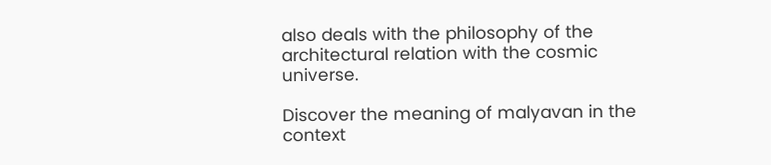also deals with the philosophy of the architectural relation with the cosmic universe.

Discover the meaning of malyavan in the context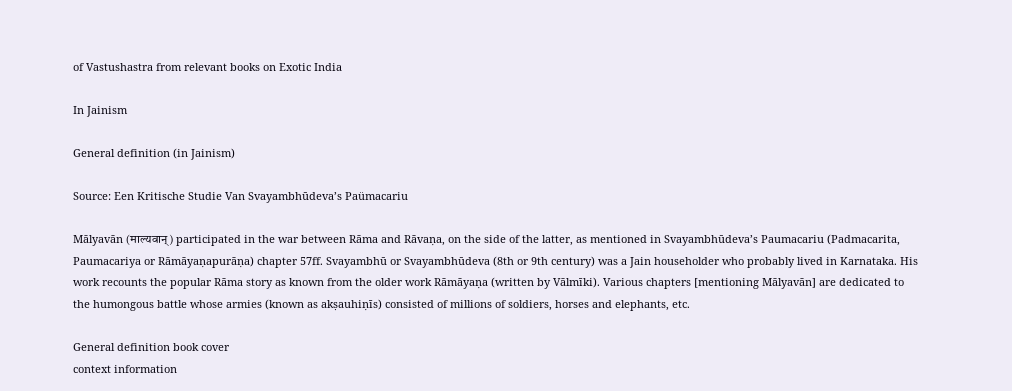of Vastushastra from relevant books on Exotic India

In Jainism

General definition (in Jainism)

Source: Een Kritische Studie Van Svayambhūdeva’s Paümacariu

Mālyavān (माल्यवान्) participated in the war between Rāma and Rāvaṇa, on the side of the latter, as mentioned in Svayambhūdeva’s Paumacariu (Padmacarita, Paumacariya or Rāmāyaṇapurāṇa) chapter 57ff. Svayambhū or Svayambhūdeva (8th or 9th century) was a Jain householder who probably lived in Karnataka. His work recounts the popular Rāma story as known from the older work Rāmāyaṇa (written by Vālmīki). Various chapters [mentioning Mālyavān] are dedicated to the humongous battle whose armies (known as akṣauhiṇīs) consisted of millions of soldiers, horses and elephants, etc.

General definition book cover
context information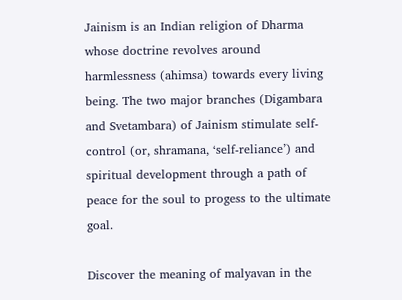Jainism is an Indian religion of Dharma whose doctrine revolves around harmlessness (ahimsa) towards every living being. The two major branches (Digambara and Svetambara) of Jainism stimulate self-control (or, shramana, ‘self-reliance’) and spiritual development through a path of peace for the soul to progess to the ultimate goal.

Discover the meaning of malyavan in the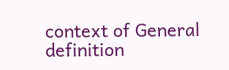context of General definition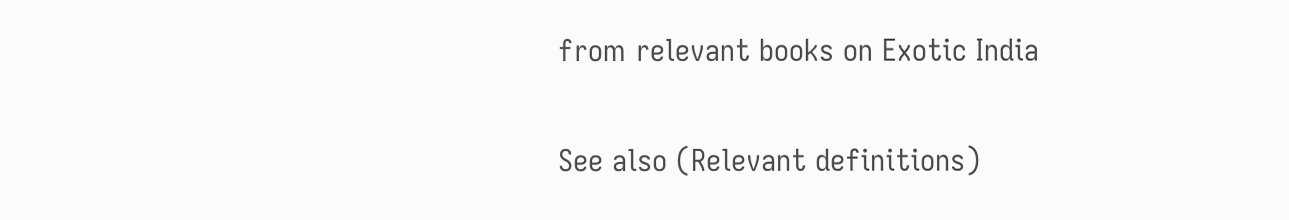from relevant books on Exotic India

See also (Relevant definitions)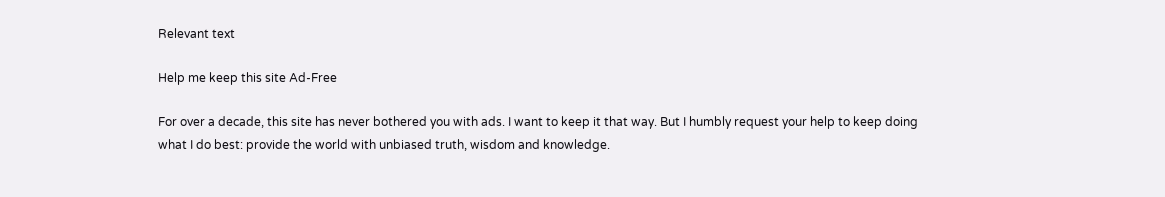Relevant text

Help me keep this site Ad-Free

For over a decade, this site has never bothered you with ads. I want to keep it that way. But I humbly request your help to keep doing what I do best: provide the world with unbiased truth, wisdom and knowledge.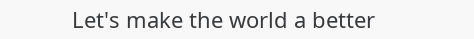Let's make the world a better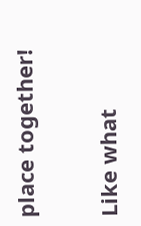place together!

Like what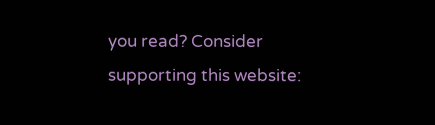you read? Consider supporting this website: